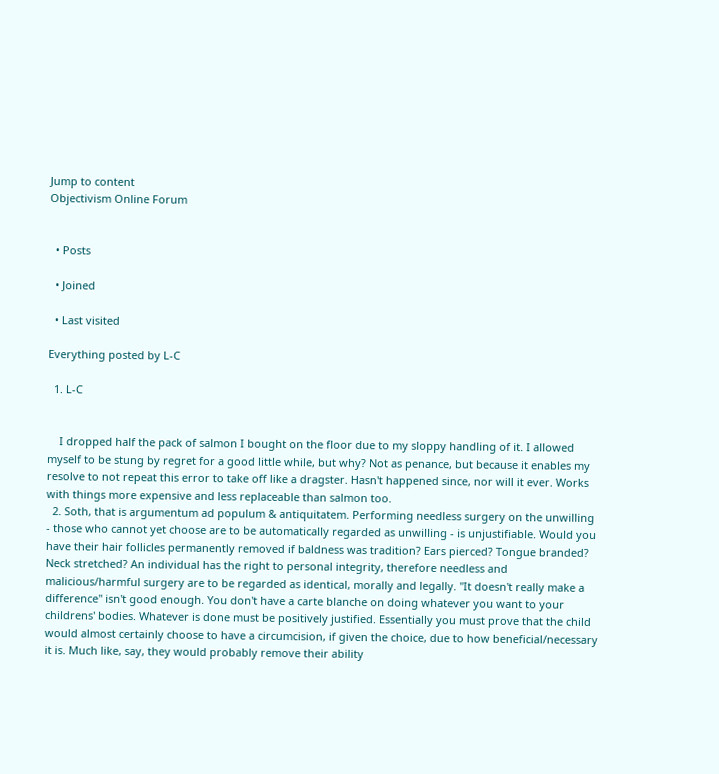Jump to content
Objectivism Online Forum


  • Posts

  • Joined

  • Last visited

Everything posted by L-C

  1. L-C


    I dropped half the pack of salmon I bought on the floor due to my sloppy handling of it. I allowed myself to be stung by regret for a good little while, but why? Not as penance, but because it enables my resolve to not repeat this error to take off like a dragster. Hasn't happened since, nor will it ever. Works with things more expensive and less replaceable than salmon too.
  2. Soth, that is argumentum ad populum & antiquitatem. Performing needless surgery on the unwilling - those who cannot yet choose are to be automatically regarded as unwilling - is unjustifiable. Would you have their hair follicles permanently removed if baldness was tradition? Ears pierced? Tongue branded? Neck stretched? An individual has the right to personal integrity, therefore needless and malicious/harmful surgery are to be regarded as identical, morally and legally. "It doesn't really make a difference" isn't good enough. You don't have a carte blanche on doing whatever you want to your childrens' bodies. Whatever is done must be positively justified. Essentially you must prove that the child would almost certainly choose to have a circumcision, if given the choice, due to how beneficial/necessary it is. Much like, say, they would probably remove their ability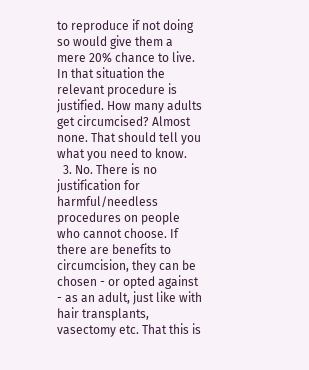to reproduce if not doing so would give them a mere 20% chance to live. In that situation the relevant procedure is justified. How many adults get circumcised? Almost none. That should tell you what you need to know.
  3. No. There is no justification for harmful/needless procedures on people who cannot choose. If there are benefits to circumcision, they can be chosen - or opted against - as an adult, just like with hair transplants, vasectomy etc. That this is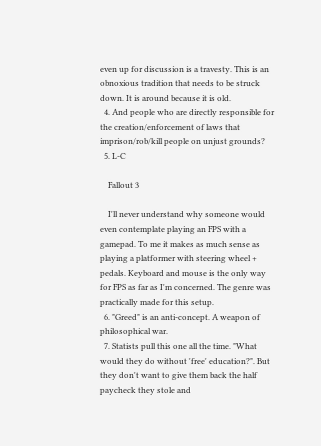even up for discussion is a travesty. This is an obnoxious tradition that needs to be struck down. It is around because it is old.
  4. And people who are directly responsible for the creation/enforcement of laws that imprison/rob/kill people on unjust grounds?
  5. L-C

    Fallout 3

    I'll never understand why someone would even contemplate playing an FPS with a gamepad. To me it makes as much sense as playing a platformer with steering wheel + pedals. Keyboard and mouse is the only way for FPS as far as I'm concerned. The genre was practically made for this setup.
  6. "Greed" is an anti-concept. A weapon of philosophical war.
  7. Statists pull this one all the time. "What would they do without 'free' education?". But they don't want to give them back the half paycheck they stole and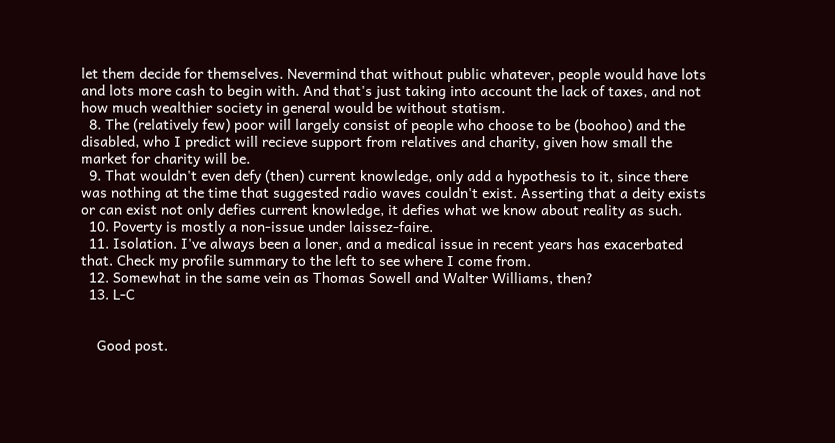let them decide for themselves. Nevermind that without public whatever, people would have lots and lots more cash to begin with. And that's just taking into account the lack of taxes, and not how much wealthier society in general would be without statism.
  8. The (relatively few) poor will largely consist of people who choose to be (boohoo) and the disabled, who I predict will recieve support from relatives and charity, given how small the market for charity will be.
  9. That wouldn't even defy (then) current knowledge, only add a hypothesis to it, since there was nothing at the time that suggested radio waves couldn't exist. Asserting that a deity exists or can exist not only defies current knowledge, it defies what we know about reality as such.
  10. Poverty is mostly a non-issue under laissez-faire.
  11. Isolation. I've always been a loner, and a medical issue in recent years has exacerbated that. Check my profile summary to the left to see where I come from.
  12. Somewhat in the same vein as Thomas Sowell and Walter Williams, then?
  13. L-C


    Good post.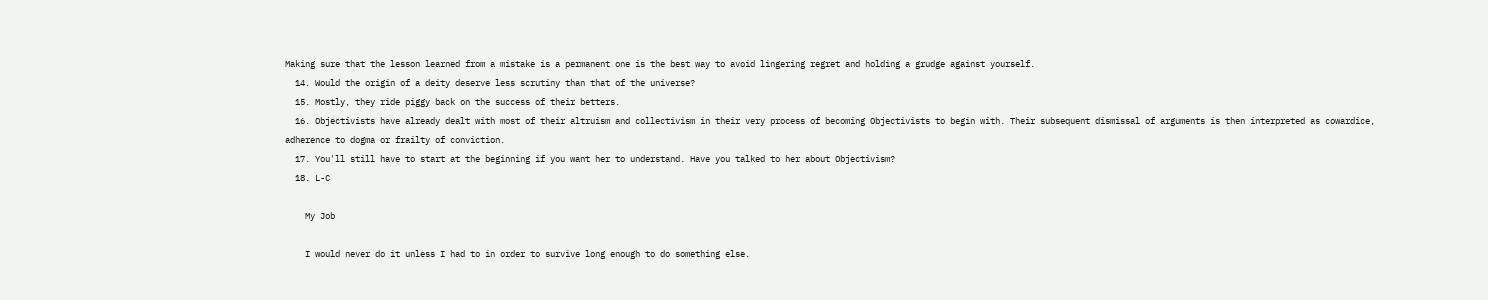Making sure that the lesson learned from a mistake is a permanent one is the best way to avoid lingering regret and holding a grudge against yourself.
  14. Would the origin of a deity deserve less scrutiny than that of the universe?
  15. Mostly, they ride piggy back on the success of their betters.
  16. Objectivists have already dealt with most of their altruism and collectivism in their very process of becoming Objectivists to begin with. Their subsequent dismissal of arguments is then interpreted as cowardice, adherence to dogma or frailty of conviction.
  17. You'll still have to start at the beginning if you want her to understand. Have you talked to her about Objectivism?
  18. L-C

    My Job

    I would never do it unless I had to in order to survive long enough to do something else.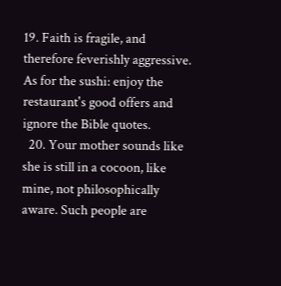19. Faith is fragile, and therefore feverishly aggressive. As for the sushi: enjoy the restaurant's good offers and ignore the Bible quotes.
  20. Your mother sounds like she is still in a cocoon, like mine, not philosophically aware. Such people are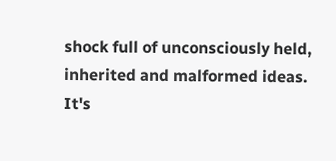shock full of unconsciously held, inherited and malformed ideas. It's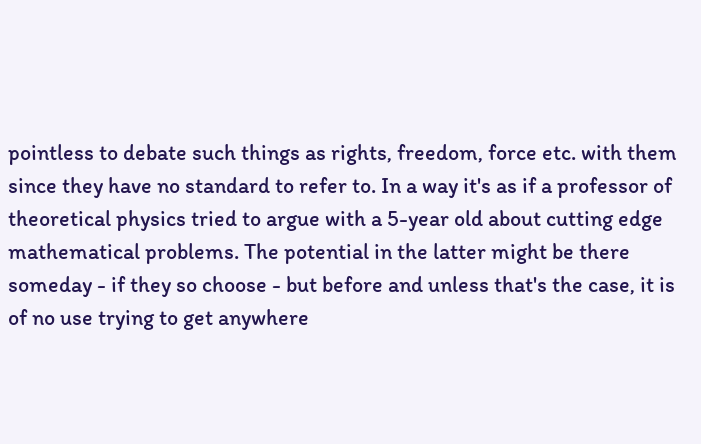pointless to debate such things as rights, freedom, force etc. with them since they have no standard to refer to. In a way it's as if a professor of theoretical physics tried to argue with a 5-year old about cutting edge mathematical problems. The potential in the latter might be there someday - if they so choose - but before and unless that's the case, it is of no use trying to get anywhere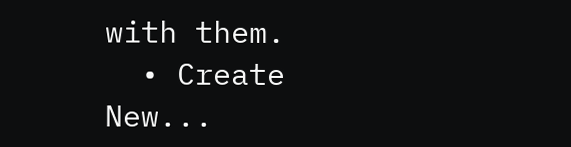with them.
  • Create New...